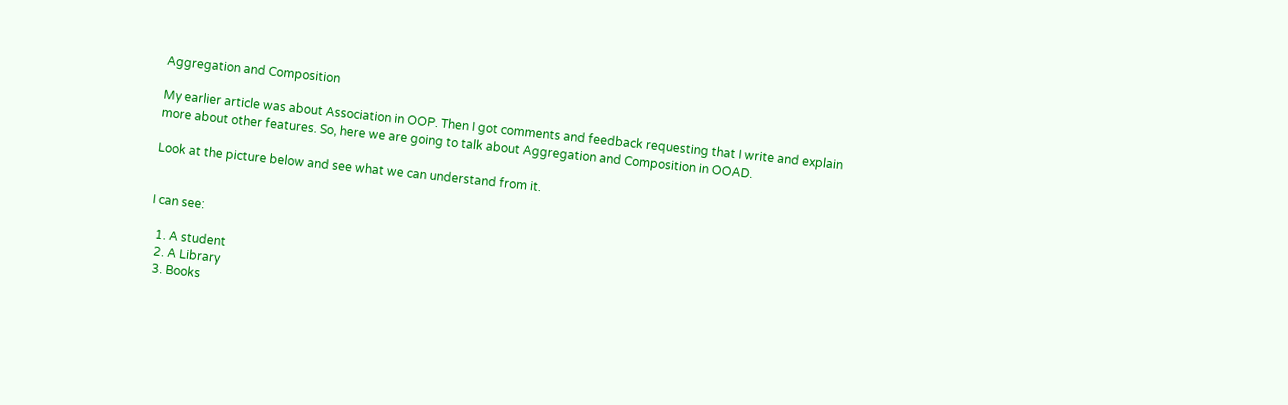Aggregation and Composition

My earlier article was about Association in OOP. Then I got comments and feedback requesting that I write and explain more about other features. So, here we are going to talk about Aggregation and Composition in OOAD.

Look at the picture below and see what we can understand from it.


I can see:

  1. A student
  2. A Library
  3. Books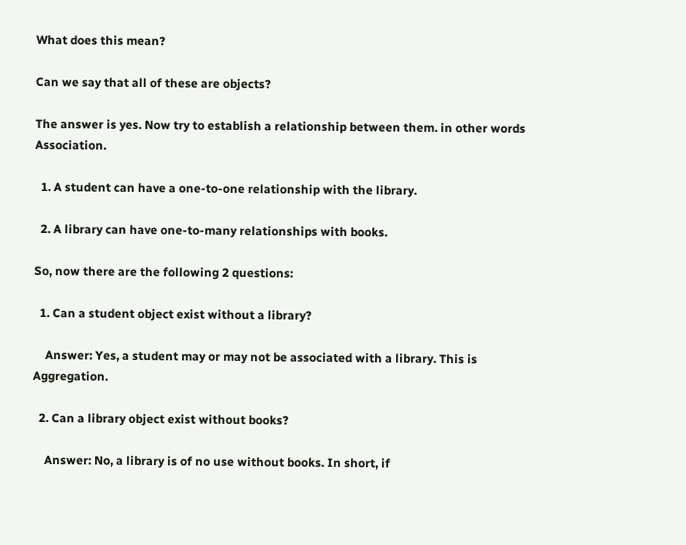What does this mean?

Can we say that all of these are objects?

The answer is yes. Now try to establish a relationship between them. in other words Association.

  1. A student can have a one-to-one relationship with the library.

  2. A library can have one-to-many relationships with books.

So, now there are the following 2 questions:

  1. Can a student object exist without a library?

    Answer: Yes, a student may or may not be associated with a library. This is Aggregation.

  2. Can a library object exist without books?

    Answer: No, a library is of no use without books. In short, if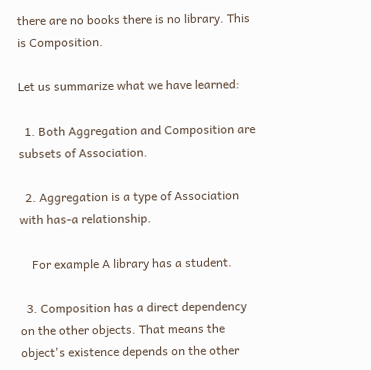there are no books there is no library. This is Composition.

Let us summarize what we have learned:

  1. Both Aggregation and Composition are subsets of Association.

  2. Aggregation is a type of Association with has-a relationship.

    For example A library has a student.

  3. Composition has a direct dependency on the other objects. That means the object's existence depends on the other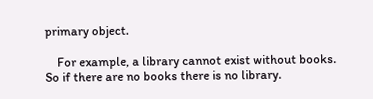primary object.

    For example, a library cannot exist without books. So if there are no books there is no library.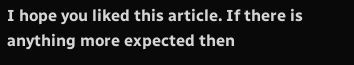I hope you liked this article. If there is anything more expected then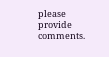please provide comments.